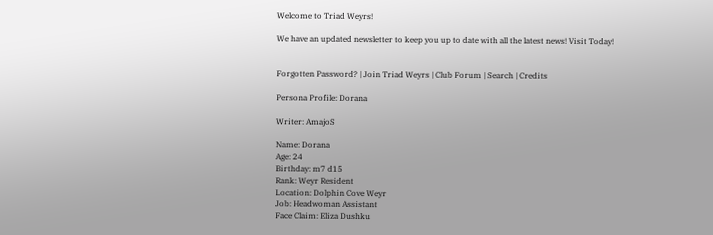Welcome to Triad Weyrs!

We have an updated newsletter to keep you up to date with all the latest news! Visit Today!


Forgotten Password? | Join Triad Weyrs | Club Forum | Search | Credits

Persona Profile: Dorana

Writer: AmajoS

Name: Dorana
Age: 24
Birthday: m7 d15
Rank: Weyr Resident
Location: Dolphin Cove Weyr
Job: Headwoman Assistant
Face Claim: Eliza Dushku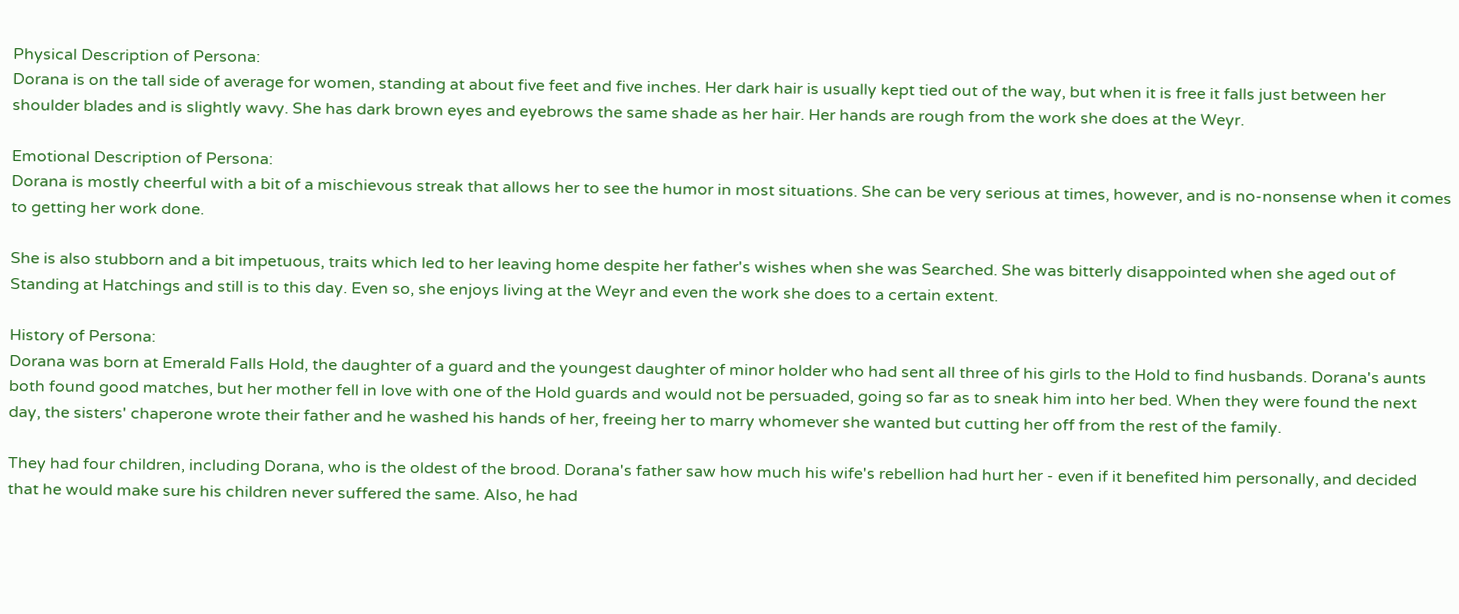Physical Description of Persona:
Dorana is on the tall side of average for women, standing at about five feet and five inches. Her dark hair is usually kept tied out of the way, but when it is free it falls just between her shoulder blades and is slightly wavy. She has dark brown eyes and eyebrows the same shade as her hair. Her hands are rough from the work she does at the Weyr.

Emotional Description of Persona:
Dorana is mostly cheerful with a bit of a mischievous streak that allows her to see the humor in most situations. She can be very serious at times, however, and is no-nonsense when it comes to getting her work done.

She is also stubborn and a bit impetuous, traits which led to her leaving home despite her father's wishes when she was Searched. She was bitterly disappointed when she aged out of Standing at Hatchings and still is to this day. Even so, she enjoys living at the Weyr and even the work she does to a certain extent.

History of Persona:
Dorana was born at Emerald Falls Hold, the daughter of a guard and the youngest daughter of minor holder who had sent all three of his girls to the Hold to find husbands. Dorana's aunts both found good matches, but her mother fell in love with one of the Hold guards and would not be persuaded, going so far as to sneak him into her bed. When they were found the next day, the sisters' chaperone wrote their father and he washed his hands of her, freeing her to marry whomever she wanted but cutting her off from the rest of the family.

They had four children, including Dorana, who is the oldest of the brood. Dorana's father saw how much his wife's rebellion had hurt her - even if it benefited him personally, and decided that he would make sure his children never suffered the same. Also, he had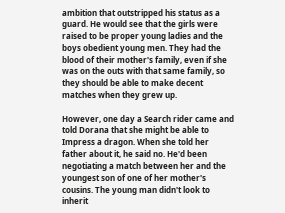ambition that outstripped his status as a guard. He would see that the girls were raised to be proper young ladies and the boys obedient young men. They had the blood of their mother's family, even if she was on the outs with that same family, so they should be able to make decent matches when they grew up.

However, one day a Search rider came and told Dorana that she might be able to Impress a dragon. When she told her father about it, he said no. He'd been negotiating a match between her and the youngest son of one of her mother's cousins. The young man didn't look to inherit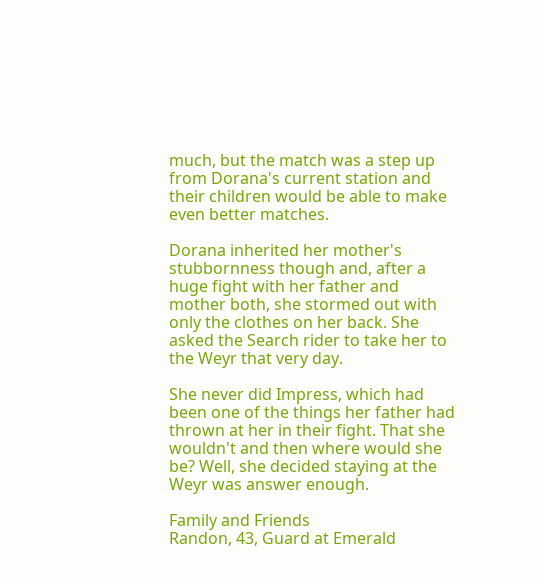much, but the match was a step up from Dorana's current station and their children would be able to make even better matches.

Dorana inherited her mother's stubbornness though and, after a huge fight with her father and mother both, she stormed out with only the clothes on her back. She asked the Search rider to take her to the Weyr that very day.

She never did Impress, which had been one of the things her father had thrown at her in their fight. That she wouldn't and then where would she be? Well, she decided staying at the Weyr was answer enough.

Family and Friends
Randon, 43, Guard at Emerald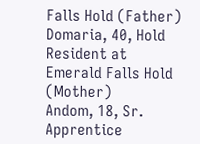Falls Hold (Father)
Domaria, 40, Hold Resident at Emerald Falls Hold (Mother)
Andom, 18, Sr. Apprentice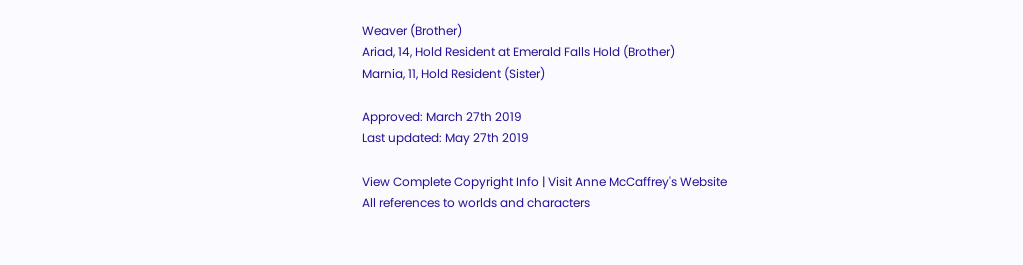Weaver (Brother)
Ariad, 14, Hold Resident at Emerald Falls Hold (Brother)
Marnia, 11, Hold Resident (Sister)

Approved: March 27th 2019
Last updated: May 27th 2019

View Complete Copyright Info | Visit Anne McCaffrey's Website
All references to worlds and characters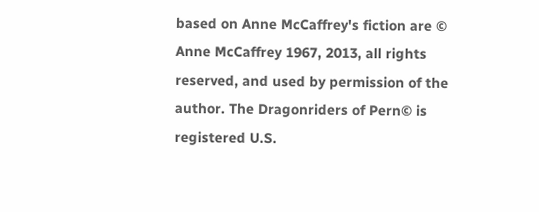based on Anne McCaffrey's fiction are © Anne McCaffrey 1967, 2013, all rights reserved, and used by permission of the author. The Dragonriders of Pern© is registered U.S.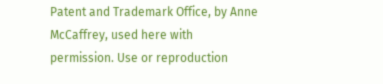Patent and Trademark Office, by Anne McCaffrey, used here with permission. Use or reproduction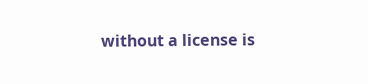without a license is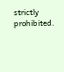strictly prohibited.